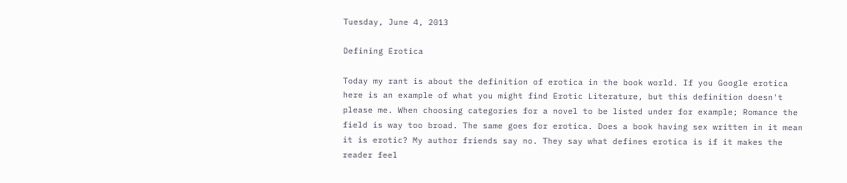Tuesday, June 4, 2013

Defining Erotica

Today my rant is about the definition of erotica in the book world. If you Google erotica here is an example of what you might find Erotic Literature, but this definition doesn't please me. When choosing categories for a novel to be listed under for example; Romance the field is way too broad. The same goes for erotica. Does a book having sex written in it mean it is erotic? My author friends say no. They say what defines erotica is if it makes the reader feel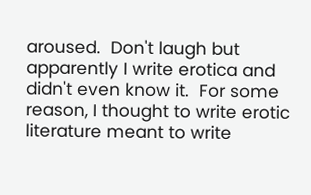aroused.  Don't laugh but apparently I write erotica and didn't even know it.  For some reason, I thought to write erotic literature meant to write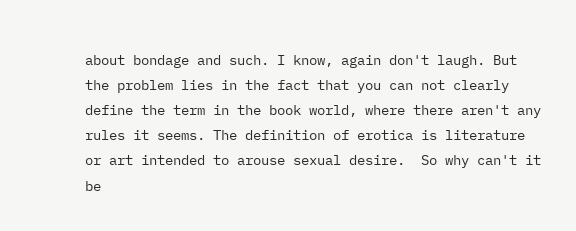about bondage and such. I know, again don't laugh. But the problem lies in the fact that you can not clearly define the term in the book world, where there aren't any rules it seems. The definition of erotica is literature or art intended to arouse sexual desire.  So why can't it be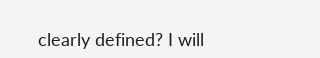clearly defined? I will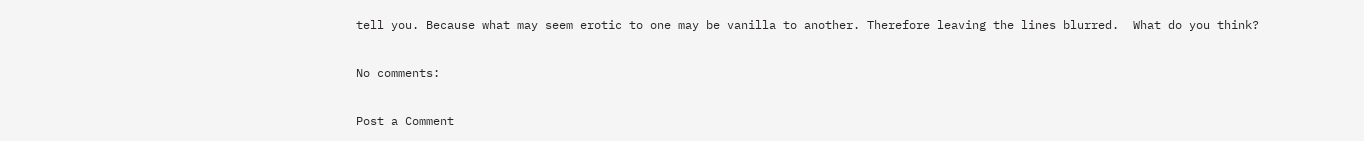tell you. Because what may seem erotic to one may be vanilla to another. Therefore leaving the lines blurred.  What do you think?

No comments:

Post a Comment